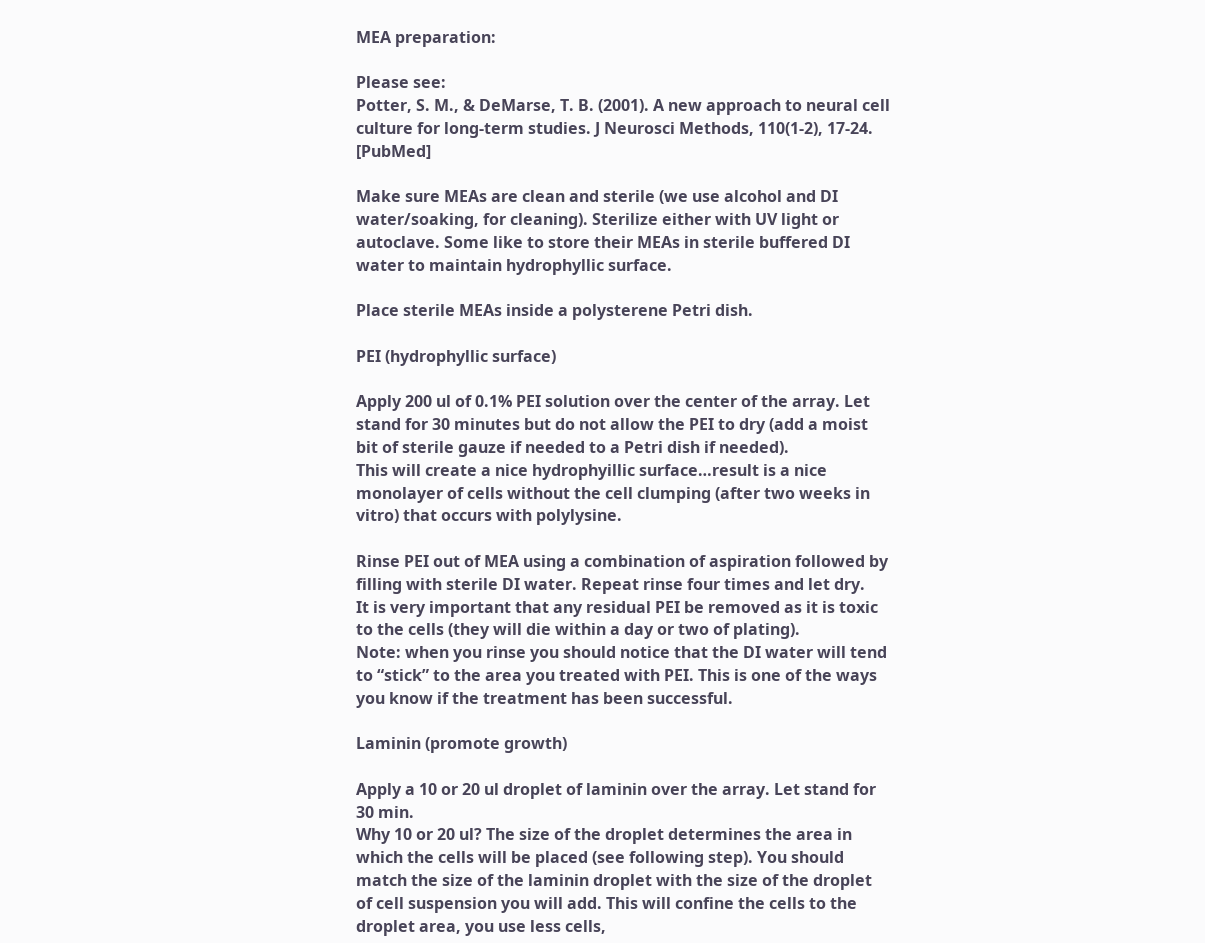MEA preparation:

Please see:
Potter, S. M., & DeMarse, T. B. (2001). A new approach to neural cell culture for long-term studies. J Neurosci Methods, 110(1-2), 17-24. [PubMed]

Make sure MEAs are clean and sterile (we use alcohol and DI water/soaking, for cleaning). Sterilize either with UV light or autoclave. Some like to store their MEAs in sterile buffered DI water to maintain hydrophyllic surface.

Place sterile MEAs inside a polysterene Petri dish.

PEI (hydrophyllic surface)

Apply 200 ul of 0.1% PEI solution over the center of the array. Let stand for 30 minutes but do not allow the PEI to dry (add a moist bit of sterile gauze if needed to a Petri dish if needed).
This will create a nice hydrophyillic surface…result is a nice monolayer of cells without the cell clumping (after two weeks in vitro) that occurs with polylysine.

Rinse PEI out of MEA using a combination of aspiration followed by filling with sterile DI water. Repeat rinse four times and let dry.
It is very important that any residual PEI be removed as it is toxic to the cells (they will die within a day or two of plating).
Note: when you rinse you should notice that the DI water will tend to “stick” to the area you treated with PEI. This is one of the ways you know if the treatment has been successful.

Laminin (promote growth)

Apply a 10 or 20 ul droplet of laminin over the array. Let stand for 30 min.
Why 10 or 20 ul? The size of the droplet determines the area in which the cells will be placed (see following step). You should match the size of the laminin droplet with the size of the droplet of cell suspension you will add. This will confine the cells to the droplet area, you use less cells,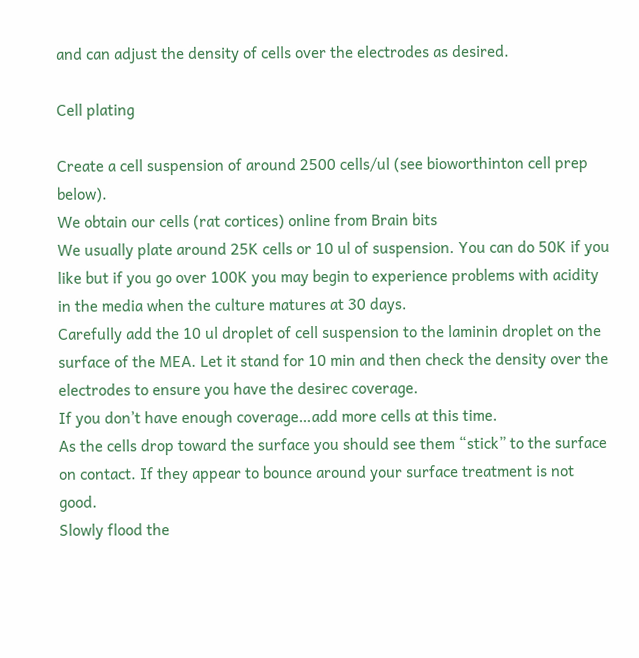and can adjust the density of cells over the electrodes as desired.

Cell plating

Create a cell suspension of around 2500 cells/ul (see bioworthinton cell prep below).
We obtain our cells (rat cortices) online from Brain bits
We usually plate around 25K cells or 10 ul of suspension. You can do 50K if you like but if you go over 100K you may begin to experience problems with acidity in the media when the culture matures at 30 days.
Carefully add the 10 ul droplet of cell suspension to the laminin droplet on the surface of the MEA. Let it stand for 10 min and then check the density over the electrodes to ensure you have the desirec coverage.
If you don’t have enough coverage…add more cells at this time.
As the cells drop toward the surface you should see them “stick” to the surface on contact. If they appear to bounce around your surface treatment is not good.
Slowly flood the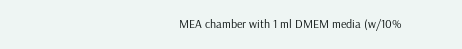MEA chamber with 1 ml DMEM media (w/10%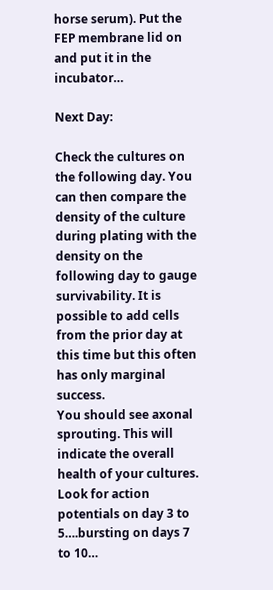horse serum). Put the FEP membrane lid on and put it in the incubator…

Next Day:

Check the cultures on the following day. You can then compare the density of the culture during plating with the density on the following day to gauge survivability. It is possible to add cells from the prior day at this time but this often has only marginal success.
You should see axonal sprouting. This will indicate the overall health of your cultures.
Look for action potentials on day 3 to 5….bursting on days 7 to 10…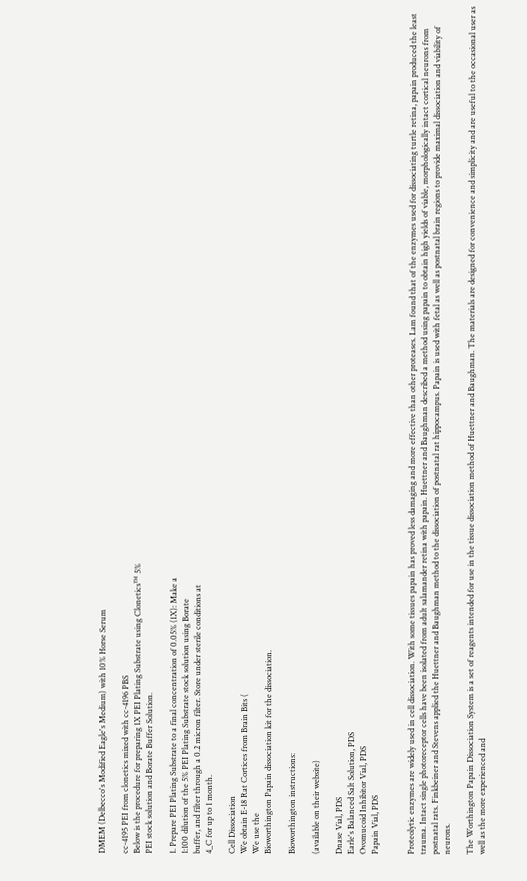DMEM (Delbecco's Modified Eagle's Medium) with 10% Horse Serum

cc-4195 PEI from clonetics mixed with cc-4196 PBS
Below is the procedure for preparing 1X PEI Plating Substrate using Clonetics™ 5%
PEI stock solution and Borate Buffer Solution.

1. Prepare PEI Plating Substrate to a final concentration of 0.05% (1X): Make a
1:100 dilution of the 5% PEI Plating Substrate stock solution using Borate
buffer, and filter through a 0.2 micron filter. Store under sterile conditions at
4_C for up to 1 month.

Cell Dissociation
We obtain E-18 Rat Cortices from Brain Bits (
We use the
Bioworthington Papain dissociation kit for the dissociation.

Bioworthington instructions:

(available on their website)

Dnase Vial, PDS
Earle's Balanced Salt Solution, PDS
Ovomucoid Inhibitor Vial, PDS
Papain Vial, PDS


Proteolytic enzymes are widely used in cell dissociation. With some tissues papain has proved less damaging and more effective than other proteases. Lam found that of the enzymes used for dissociating turtle retina, papain produced the least trauma. Intact single photoreceptor cells have been isolated from adult salamander retina with papain. Huettner and Baughman described a method using papain to obtain high yields of viable, morphologically intact cortical neurons from postnatal rats. Finkbeiner and Stevens applied the Huettner and Baughman method to the dissociation of postnatal rat hippocampus. Papain is used with fetal as well as postnatal brain regions to provide maximal dissociation and viability of neurons.

The Worthington Papain Dissociation System is a set of reagents intended for use in the tissue dissociation method of Huettner and Baughman. The materials are designed for convenience and simplicity and are useful to the occasional user as well as the more experienced and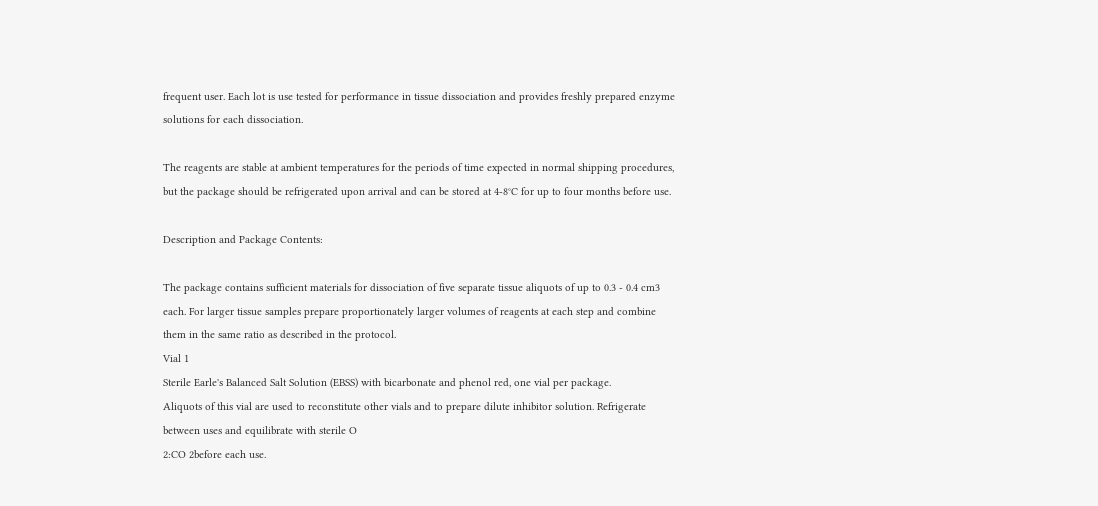frequent user. Each lot is use tested for performance in tissue dissociation and provides freshly prepared enzyme solutions for each dissociation.

The reagents are stable at ambient temperatures for the periods of time expected in normal shipping procedures, but the package should be refrigerated upon arrival and can be stored at 4-8°C for up to four months before use.

Description and Package Contents:

The package contains sufficient materials for dissociation of five separate tissue aliquots of up to 0.3 - 0.4 cm3 each. For larger tissue samples prepare proportionately larger volumes of reagents at each step and combine them in the same ratio as described in the protocol.
Vial 1
Sterile Earle's Balanced Salt Solution (EBSS) with bicarbonate and phenol red, one vial per package.
Aliquots of this vial are used to reconstitute other vials and to prepare dilute inhibitor solution. Refrigerate between uses and equilibrate with sterile O
2:CO 2before each use.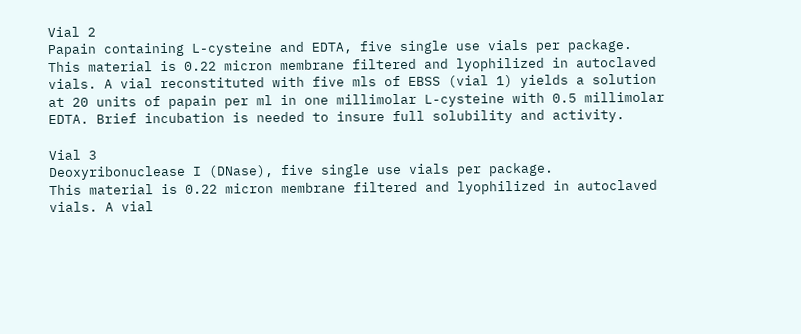Vial 2
Papain containing L-cysteine and EDTA, five single use vials per package.
This material is 0.22 micron membrane filtered and lyophilized in autoclaved vials. A vial reconstituted with five mls of EBSS (vial 1) yields a solution at 20 units of papain per ml in one millimolar L-cysteine with 0.5 millimolar EDTA. Brief incubation is needed to insure full solubility and activity.

Vial 3
Deoxyribonuclease I (DNase), five single use vials per package.
This material is 0.22 micron membrane filtered and lyophilized in autoclaved vials. A vial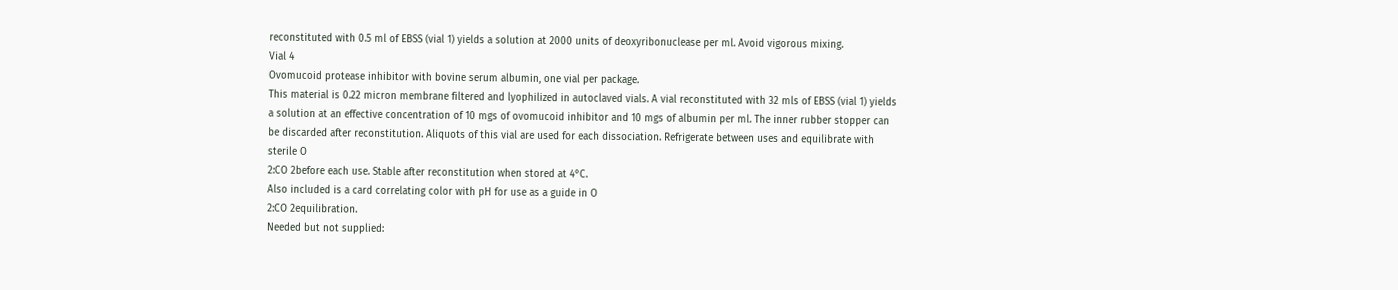reconstituted with 0.5 ml of EBSS (vial 1) yields a solution at 2000 units of deoxyribonuclease per ml. Avoid vigorous mixing.
Vial 4
Ovomucoid protease inhibitor with bovine serum albumin, one vial per package.
This material is 0.22 micron membrane filtered and lyophilized in autoclaved vials. A vial reconstituted with 32 mls of EBSS (vial 1) yields a solution at an effective concentration of 10 mgs of ovomucoid inhibitor and 10 mgs of albumin per ml. The inner rubber stopper can be discarded after reconstitution. Aliquots of this vial are used for each dissociation. Refrigerate between uses and equilibrate with sterile O
2:CO 2before each use. Stable after reconstitution when stored at 4°C.
Also included is a card correlating color with pH for use as a guide in O
2:CO 2equilibration.
Needed but not supplied: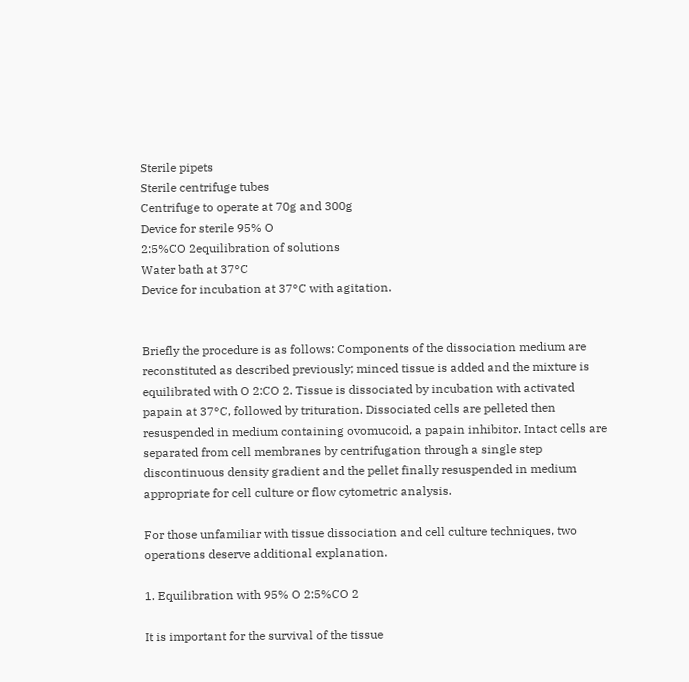Sterile pipets
Sterile centrifuge tubes
Centrifuge to operate at 70g and 300g
Device for sterile 95% O
2:5%CO 2equilibration of solutions
Water bath at 37°C
Device for incubation at 37°C with agitation.


Briefly the procedure is as follows: Components of the dissociation medium are reconstituted as described previously; minced tissue is added and the mixture is equilibrated with O 2:CO 2. Tissue is dissociated by incubation with activated papain at 37°C, followed by trituration. Dissociated cells are pelleted then resuspended in medium containing ovomucoid, a papain inhibitor. Intact cells are separated from cell membranes by centrifugation through a single step discontinuous density gradient and the pellet finally resuspended in medium appropriate for cell culture or flow cytometric analysis.

For those unfamiliar with tissue dissociation and cell culture techniques, two operations deserve additional explanation.

1. Equilibration with 95% O 2:5%CO 2

It is important for the survival of the tissue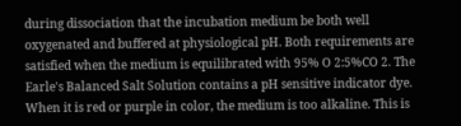during dissociation that the incubation medium be both well oxygenated and buffered at physiological pH. Both requirements are satisfied when the medium is equilibrated with 95% O 2:5%CO 2. The Earle's Balanced Salt Solution contains a pH sensitive indicator dye. When it is red or purple in color, the medium is too alkaline. This is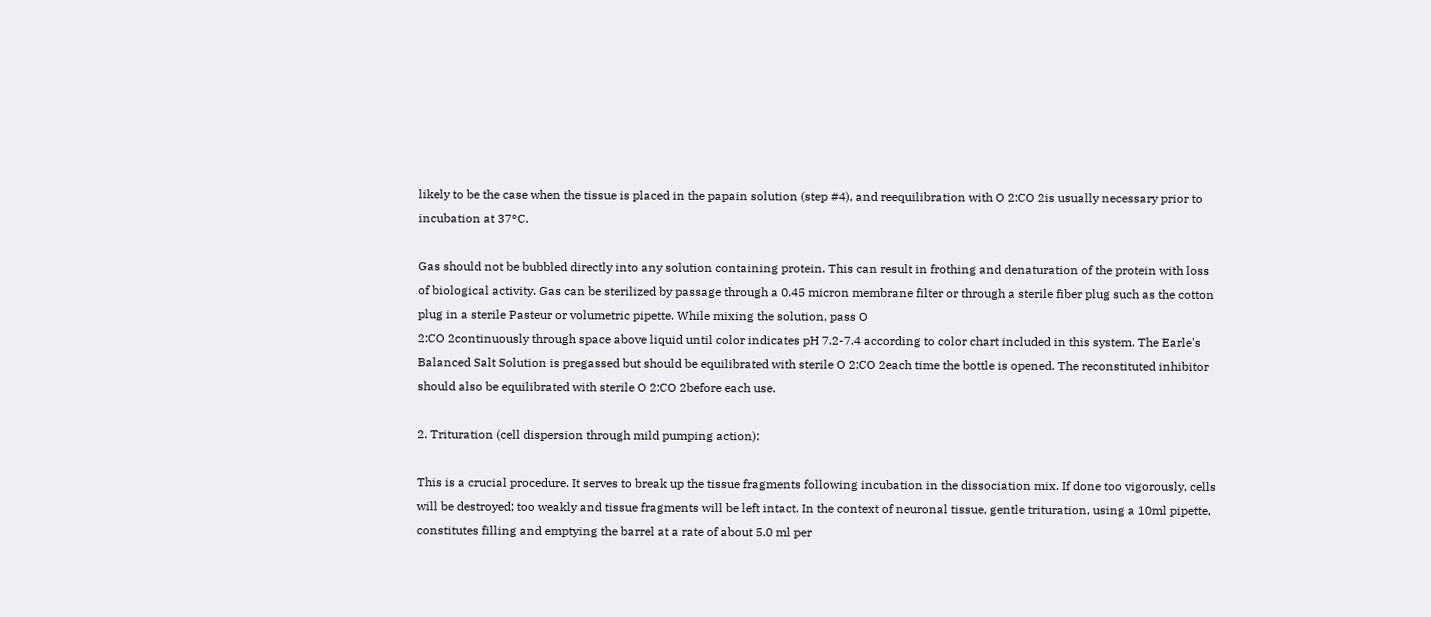likely to be the case when the tissue is placed in the papain solution (step #4), and reequilibration with O 2:CO 2is usually necessary prior to incubation at 37°C.

Gas should not be bubbled directly into any solution containing protein. This can result in frothing and denaturation of the protein with loss of biological activity. Gas can be sterilized by passage through a 0.45 micron membrane filter or through a sterile fiber plug such as the cotton plug in a sterile Pasteur or volumetric pipette. While mixing the solution, pass O
2:CO 2continuously through space above liquid until color indicates pH 7.2-7.4 according to color chart included in this system. The Earle's Balanced Salt Solution is pregassed but should be equilibrated with sterile O 2:CO 2each time the bottle is opened. The reconstituted inhibitor should also be equilibrated with sterile O 2:CO 2before each use.

2. Trituration (cell dispersion through mild pumping action):

This is a crucial procedure. It serves to break up the tissue fragments following incubation in the dissociation mix. If done too vigorously, cells will be destroyed; too weakly and tissue fragments will be left intact. In the context of neuronal tissue, gentle trituration, using a 10ml pipette, constitutes filling and emptying the barrel at a rate of about 5.0 ml per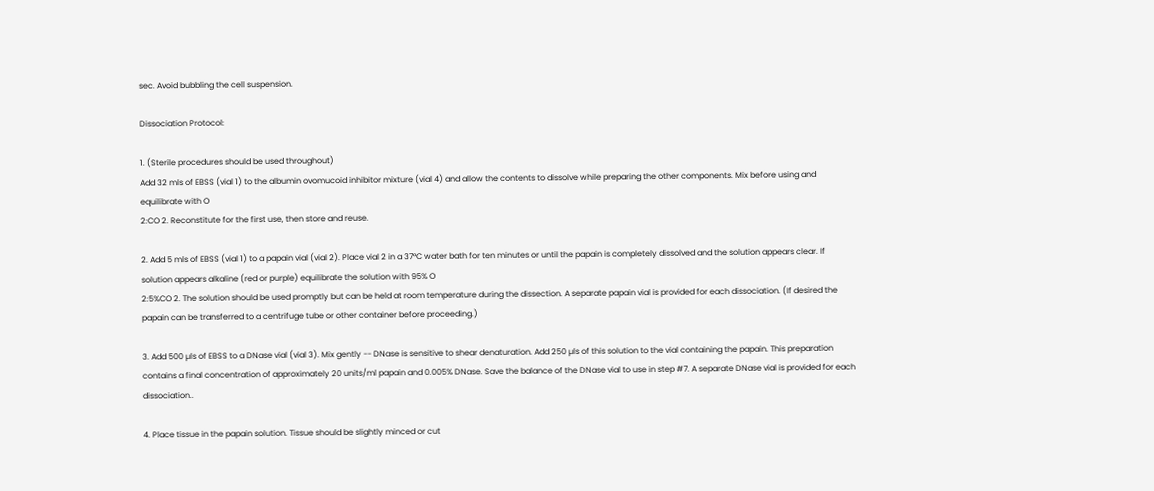sec. Avoid bubbling the cell suspension.

Dissociation Protocol:

1. (Sterile procedures should be used throughout)
Add 32 mls of EBSS (vial 1) to the albumin ovomucoid inhibitor mixture (vial 4) and allow the contents to dissolve while preparing the other components. Mix before using and equilibrate with O
2:CO 2. Reconstitute for the first use, then store and reuse.

2. Add 5 mls of EBSS (vial 1) to a papain vial (vial 2). Place vial 2 in a 37°C water bath for ten minutes or until the papain is completely dissolved and the solution appears clear. If solution appears alkaline (red or purple) equilibrate the solution with 95% O
2:5%CO 2. The solution should be used promptly but can be held at room temperature during the dissection. A separate papain vial is provided for each dissociation. (If desired the papain can be transferred to a centrifuge tube or other container before proceeding.)

3. Add 500 µls of EBSS to a DNase vial (vial 3). Mix gently -- DNase is sensitive to shear denaturation. Add 250 µls of this solution to the vial containing the papain. This preparation contains a final concentration of approximately 20 units/ml papain and 0.005% DNase. Save the balance of the DNase vial to use in step #7. A separate DNase vial is provided for each dissociation..

4. Place tissue in the papain solution. Tissue should be slightly minced or cut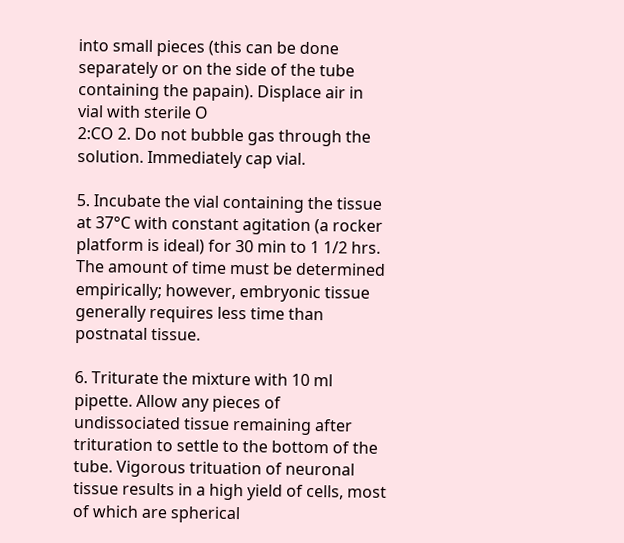into small pieces (this can be done separately or on the side of the tube containing the papain). Displace air in vial with sterile O
2:CO 2. Do not bubble gas through the solution. Immediately cap vial.

5. Incubate the vial containing the tissue at 37°C with constant agitation (a rocker platform is ideal) for 30 min to 1 1/2 hrs. The amount of time must be determined empirically; however, embryonic tissue generally requires less time than postnatal tissue.

6. Triturate the mixture with 10 ml pipette. Allow any pieces of undissociated tissue remaining after trituration to settle to the bottom of the tube. Vigorous trituation of neuronal tissue results in a high yield of cells, most of which are spherical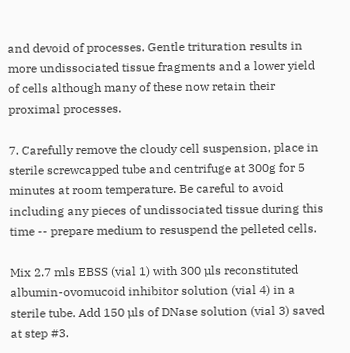and devoid of processes. Gentle trituration results in more undissociated tissue fragments and a lower yield of cells although many of these now retain their proximal processes.

7. Carefully remove the cloudy cell suspension, place in sterile screwcapped tube and centrifuge at 300g for 5 minutes at room temperature. Be careful to avoid including any pieces of undissociated tissue during this time -- prepare medium to resuspend the pelleted cells.

Mix 2.7 mls EBSS (vial 1) with 300 µls reconstituted albumin-ovomucoid inhibitor solution (vial 4) in a sterile tube. Add 150 µls of DNase solution (vial 3) saved at step #3.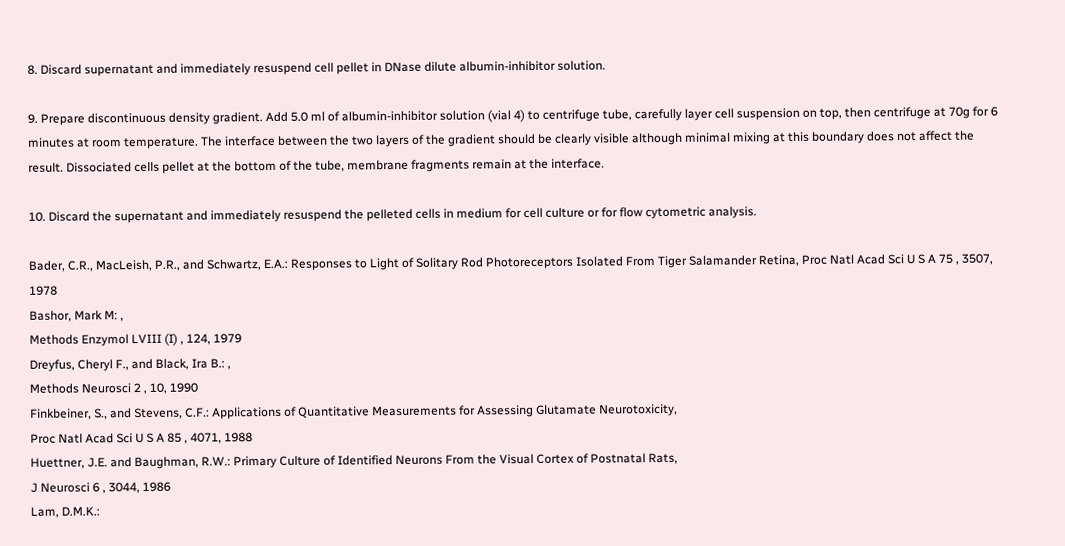8. Discard supernatant and immediately resuspend cell pellet in DNase dilute albumin-inhibitor solution.

9. Prepare discontinuous density gradient. Add 5.0 ml of albumin-inhibitor solution (vial 4) to centrifuge tube, carefully layer cell suspension on top, then centrifuge at 70g for 6 minutes at room temperature. The interface between the two layers of the gradient should be clearly visible although minimal mixing at this boundary does not affect the result. Dissociated cells pellet at the bottom of the tube, membrane fragments remain at the interface.

10. Discard the supernatant and immediately resuspend the pelleted cells in medium for cell culture or for flow cytometric analysis.

Bader, C.R., MacLeish, P.R., and Schwartz, E.A.: Responses to Light of Solitary Rod Photoreceptors Isolated From Tiger Salamander Retina, Proc Natl Acad Sci U S A 75 , 3507, 1978
Bashor, Mark M: ,
Methods Enzymol LVIII (I) , 124, 1979
Dreyfus, Cheryl F., and Black, Ira B.: ,
Methods Neurosci 2 , 10, 1990
Finkbeiner, S., and Stevens, C.F.: Applications of Quantitative Measurements for Assessing Glutamate Neurotoxicity,
Proc Natl Acad Sci U S A 85 , 4071, 1988
Huettner, J.E. and Baughman, R.W.: Primary Culture of Identified Neurons From the Visual Cortex of Postnatal Rats,
J Neurosci 6 , 3044, 1986
Lam, D.M.K.: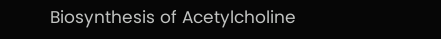Biosynthesis of Acetylcholine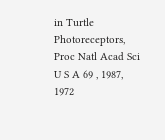in Turtle Photoreceptors,
Proc Natl Acad Sci U S A 69 , 1987, 1972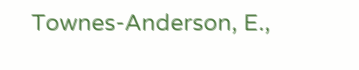Townes-Anderson, E.,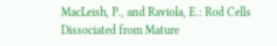MacLeish, P., and Raviola, E.: Rod Cells Dissociated from Mature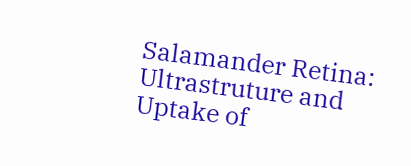Salamander Retina: Ultrastruture and Uptake of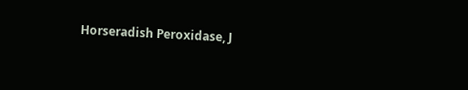Horseradish Peroxidase, J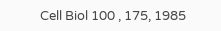Cell Biol 100 , 175, 1985